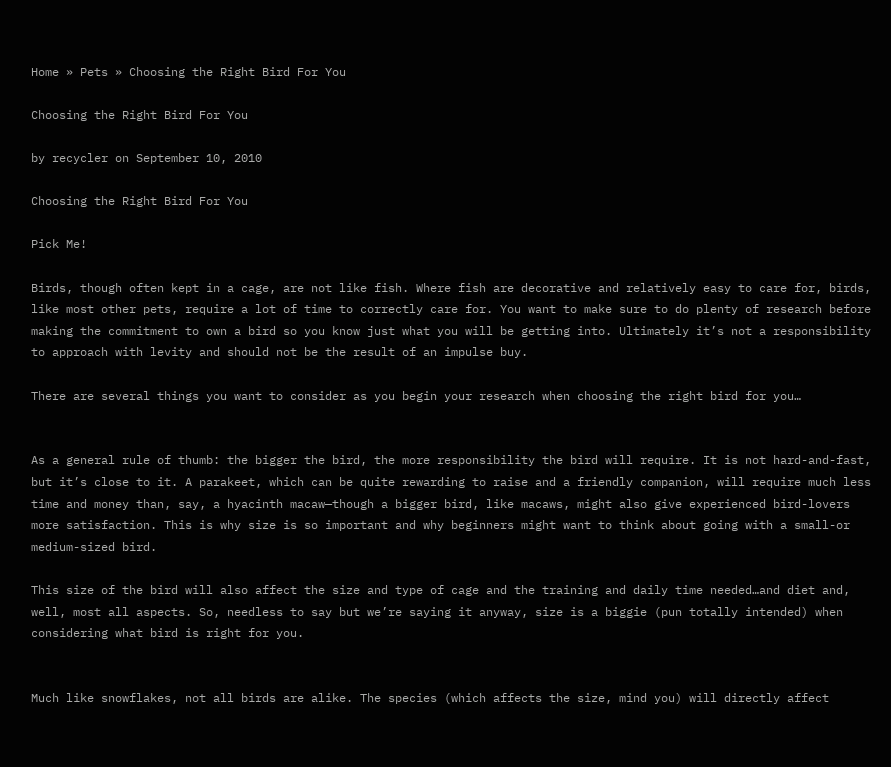Home » Pets » Choosing the Right Bird For You

Choosing the Right Bird For You

by recycler on September 10, 2010

Choosing the Right Bird For You

Pick Me!

Birds, though often kept in a cage, are not like fish. Where fish are decorative and relatively easy to care for, birds, like most other pets, require a lot of time to correctly care for. You want to make sure to do plenty of research before making the commitment to own a bird so you know just what you will be getting into. Ultimately it’s not a responsibility to approach with levity and should not be the result of an impulse buy.

There are several things you want to consider as you begin your research when choosing the right bird for you…


As a general rule of thumb: the bigger the bird, the more responsibility the bird will require. It is not hard-and-fast, but it’s close to it. A parakeet, which can be quite rewarding to raise and a friendly companion, will require much less time and money than, say, a hyacinth macaw—though a bigger bird, like macaws, might also give experienced bird-lovers more satisfaction. This is why size is so important and why beginners might want to think about going with a small-or medium-sized bird.

This size of the bird will also affect the size and type of cage and the training and daily time needed…and diet and, well, most all aspects. So, needless to say but we’re saying it anyway, size is a biggie (pun totally intended) when considering what bird is right for you.


Much like snowflakes, not all birds are alike. The species (which affects the size, mind you) will directly affect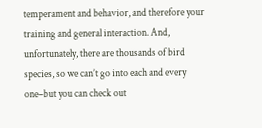temperament and behavior, and therefore your training and general interaction. And, unfortunately, there are thousands of bird species, so we can’t go into each and every one–but you can check out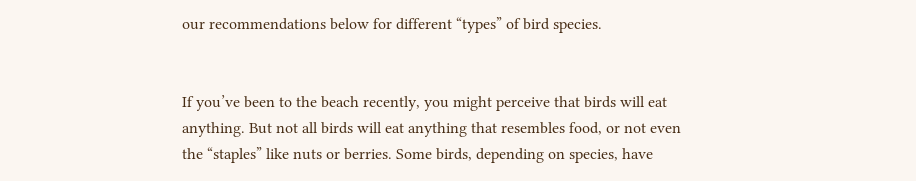our recommendations below for different “types” of bird species.


If you’ve been to the beach recently, you might perceive that birds will eat anything. But not all birds will eat anything that resembles food, or not even the “staples” like nuts or berries. Some birds, depending on species, have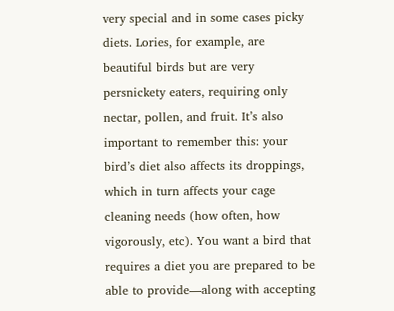very special and in some cases picky diets. Lories, for example, are beautiful birds but are very persnickety eaters, requiring only nectar, pollen, and fruit. It’s also important to remember this: your bird’s diet also affects its droppings, which in turn affects your cage cleaning needs (how often, how vigorously, etc). You want a bird that requires a diet you are prepared to be able to provide—along with accepting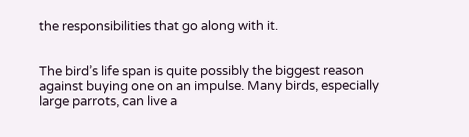the responsibilities that go along with it.


The bird’s life span is quite possibly the biggest reason against buying one on an impulse. Many birds, especially large parrots, can live a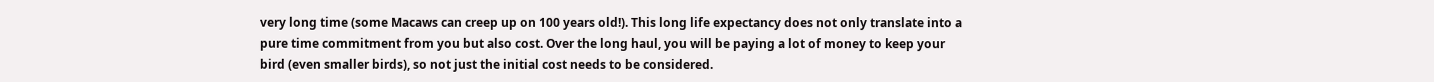very long time (some Macaws can creep up on 100 years old!). This long life expectancy does not only translate into a pure time commitment from you but also cost. Over the long haul, you will be paying a lot of money to keep your bird (even smaller birds), so not just the initial cost needs to be considered.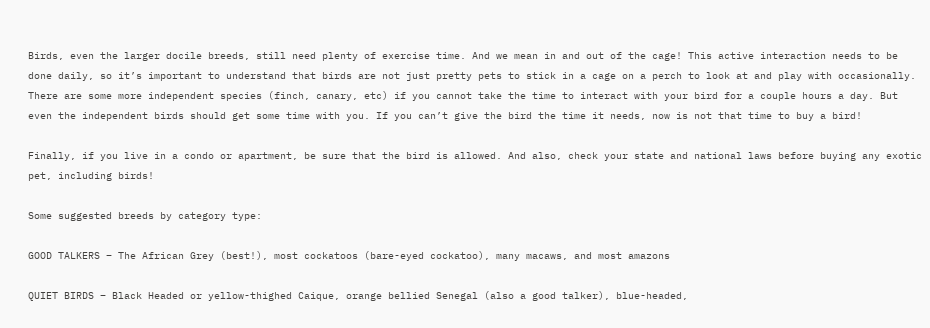Birds, even the larger docile breeds, still need plenty of exercise time. And we mean in and out of the cage! This active interaction needs to be done daily, so it’s important to understand that birds are not just pretty pets to stick in a cage on a perch to look at and play with occasionally. There are some more independent species (finch, canary, etc) if you cannot take the time to interact with your bird for a couple hours a day. But even the independent birds should get some time with you. If you can’t give the bird the time it needs, now is not that time to buy a bird!

Finally, if you live in a condo or apartment, be sure that the bird is allowed. And also, check your state and national laws before buying any exotic pet, including birds!

Some suggested breeds by category type:

GOOD TALKERS – The African Grey (best!), most cockatoos (bare-eyed cockatoo), many macaws, and most amazons

QUIET BIRDS – Black Headed or yellow-thighed Caique, orange bellied Senegal (also a good talker), blue-headed,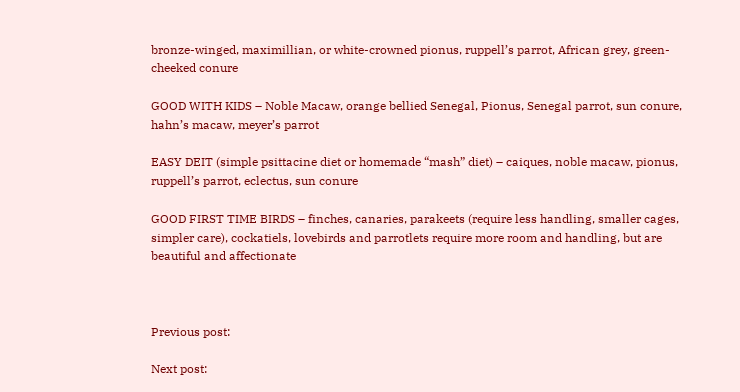bronze-winged, maximillian, or white-crowned pionus, ruppell’s parrot, African grey, green-cheeked conure

GOOD WITH KIDS – Noble Macaw, orange bellied Senegal, Pionus, Senegal parrot, sun conure, hahn’s macaw, meyer’s parrot

EASY DEIT (simple psittacine diet or homemade “mash” diet) – caiques, noble macaw, pionus, ruppell’s parrot, eclectus, sun conure

GOOD FIRST TIME BIRDS – finches, canaries, parakeets (require less handling, smaller cages, simpler care), cockatiels, lovebirds and parrotlets require more room and handling, but are beautiful and affectionate



Previous post:

Next post: